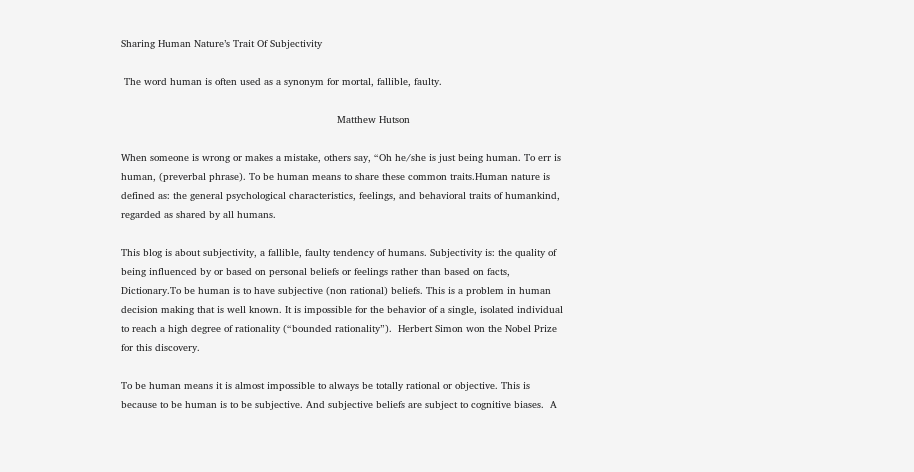Sharing Human Nature’s Trait Of Subjectivity

 The word human is often used as a synonym for mortal, fallible, faulty.

                                                                        Matthew Hutson

When someone is wrong or makes a mistake, others say, “Oh he/she is just being human. To err is human, (preverbal phrase). To be human means to share these common traits.Human nature is defined as: the general psychological characteristics, feelings, and behavioral traits of humankind, regarded as shared by all humans.

This blog is about subjectivity, a fallible, faulty tendency of humans. Subjectivity is: the quality of being influenced by or based on personal beliefs or feelings rather than based on facts, Dictionary.To be human is to have subjective (non rational) beliefs. This is a problem in human decision making that is well known. It is impossible for the behavior of a single, isolated individual to reach a high degree of rationality (“bounded rationality”).  Herbert Simon won the Nobel Prize for this discovery.

To be human means it is almost impossible to always be totally rational or objective. This is because to be human is to be subjective. And subjective beliefs are subject to cognitive biases.  A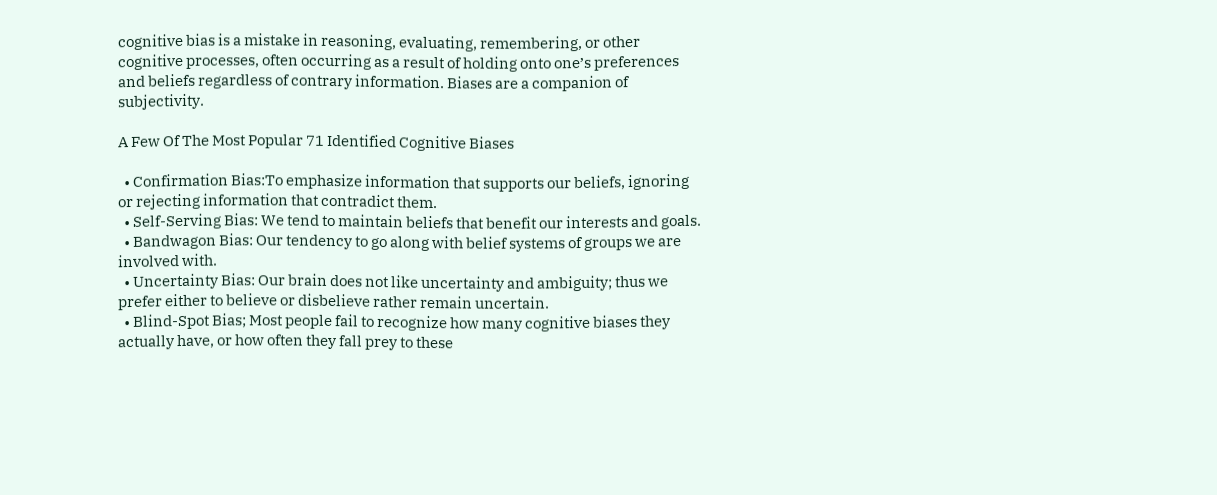cognitive bias is a mistake in reasoning, evaluating, remembering, or other cognitive processes, often occurring as a result of holding onto one’s preferences and beliefs regardless of contrary information. Biases are a companion of subjectivity.

A Few Of The Most Popular 71 Identified Cognitive Biases

  • Confirmation Bias:To emphasize information that supports our beliefs, ignoring or rejecting information that contradict them.
  • Self-Serving Bias: We tend to maintain beliefs that benefit our interests and goals.
  • Bandwagon Bias: Our tendency to go along with belief systems of groups we are involved with.
  • Uncertainty Bias: Our brain does not like uncertainty and ambiguity; thus we prefer either to believe or disbelieve rather remain uncertain.
  • Blind-Spot Bias; Most people fail to recognize how many cognitive biases they actually have, or how often they fall prey to these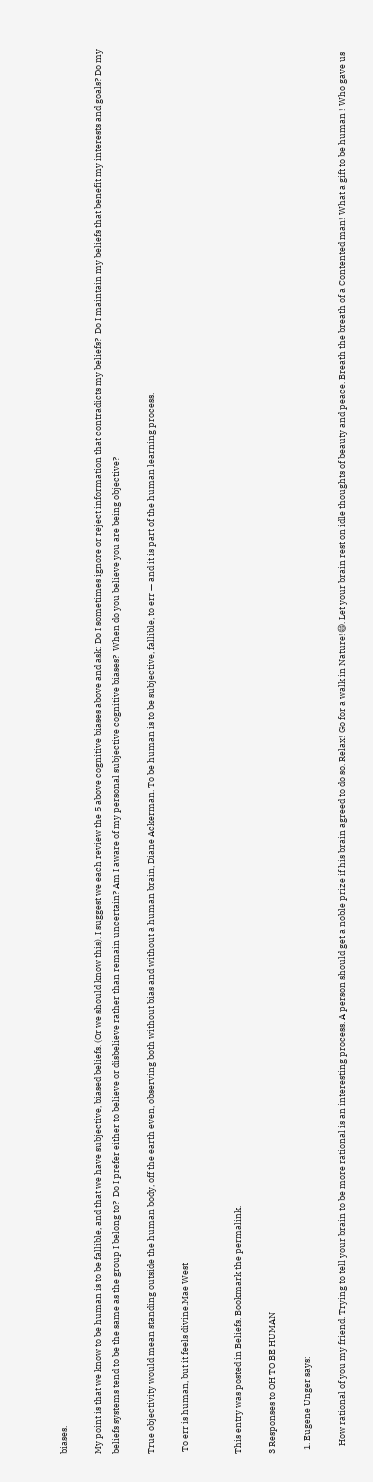biases.

My point is that we know to be human is to be fallible, and that we have subjective, biased beliefs. (Or we should know this). I suggest we each review the 5 above cognitive biases above and ask: Do I sometimes ignore or reject information that contradicts my beliefs?  Do I maintain my beliefs that benefit my interests and goals? Do my beliefs systems tend to be the same as the group I belong to?  Do I prefer either to believe or disbelieve rather than remain uncertain? Am I aware of my personal subjective cognitive biases?  When do you believe you are being objective?

True objectivity would mean standing outside the human body, off the earth even, observing both without bias and without a human brain, Diane Ackerman. To be human is to be subjective, fallible, to err — and it is part of the human learning process.

 To err is human, but it feels divine.Mae West


This entry was posted in Beliefs. Bookmark the permalink.

3 Responses to OH TO BE HUMAN

  1. Eugene Unger says:

    How rational of you my friend. Trying to tell your brain to be more rational is an interesting process. A person should get a noble prize if his brain agreed to do so. Relax! Go for a walk in Nature!😄. Let your brain rest on idle thoughts of beauty and peace. Breath the breath of a Contented man! What a gift to be human ! Who gave us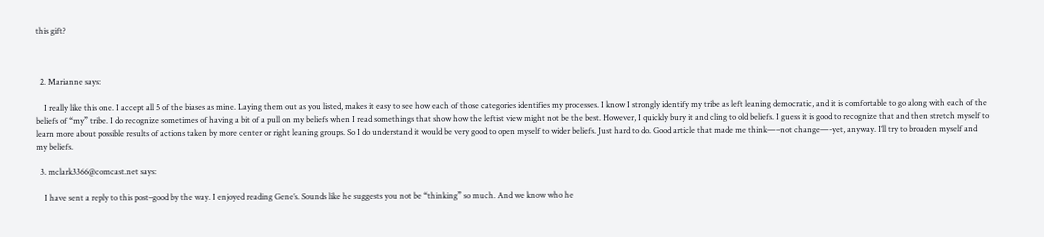this gift?



  2. Marianne says:

    I really like this one. I accept all 5 of the biases as mine. Laying them out as you listed, makes it easy to see how each of those categories identifies my processes. I know I strongly identify my tribe as left leaning democratic, and it is comfortable to go along with each of the beliefs of “my” tribe. I do recognize sometimes of having a bit of a pull on my beliefs when I read somethings that show how the leftist view might not be the best. However, I quickly bury it and cling to old beliefs. I guess it is good to recognize that and then stretch myself to learn more about possible results of actions taken by more center or right leaning groups. So I do understand it would be very good to open myself to wider beliefs. Just hard to do. Good article that made me think—–not change—-yet, anyway. I’ll try to broaden myself and my beliefs.

  3. mclark3366@comcast.net says:

    I have sent a reply to this post–good by the way. I enjoyed reading Gene’s. Sounds like he suggests you not be “thinking” so much. And we know who he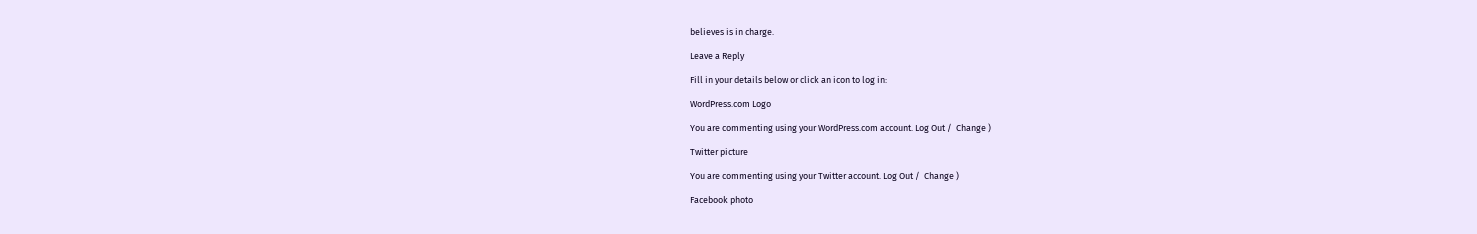believes is in charge.

Leave a Reply

Fill in your details below or click an icon to log in:

WordPress.com Logo

You are commenting using your WordPress.com account. Log Out /  Change )

Twitter picture

You are commenting using your Twitter account. Log Out /  Change )

Facebook photo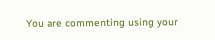You are commenting using your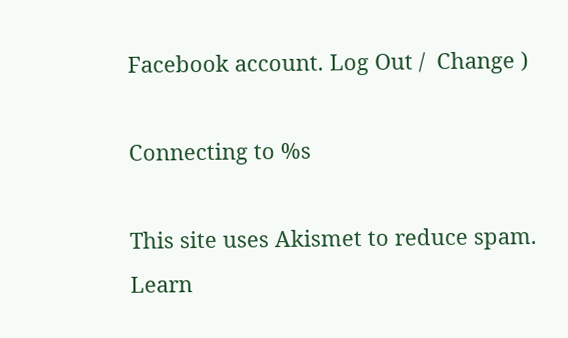Facebook account. Log Out /  Change )

Connecting to %s

This site uses Akismet to reduce spam. Learn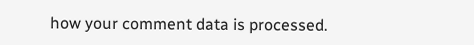how your comment data is processed.